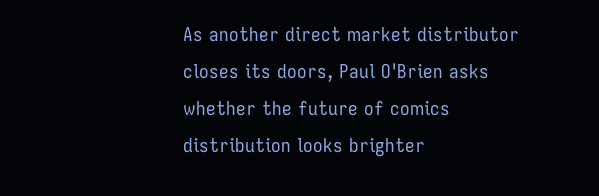As another direct market distributor closes its doors, Paul O'Brien asks whether the future of comics distribution looks brighter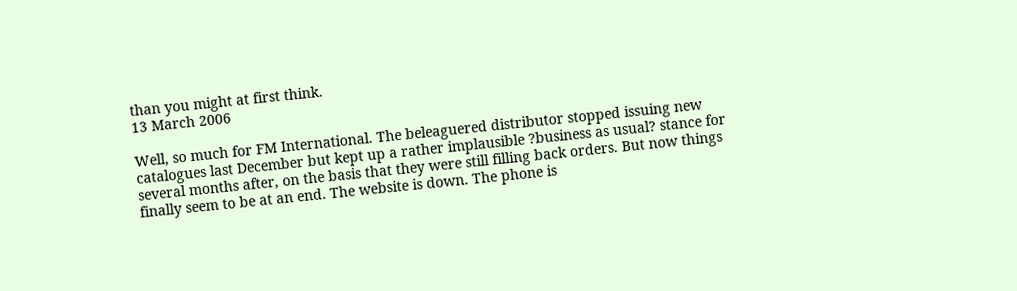than you might at first think.
13 March 2006

Well, so much for FM International. The beleaguered distributor stopped issuing new catalogues last December but kept up a rather implausible ?business as usual? stance for several months after, on the basis that they were still filling back orders. But now things finally seem to be at an end. The website is down. The phone is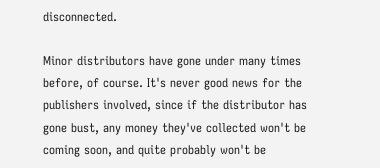disconnected.

Minor distributors have gone under many times before, of course. It's never good news for the publishers involved, since if the distributor has gone bust, any money they've collected won't be coming soon, and quite probably won't be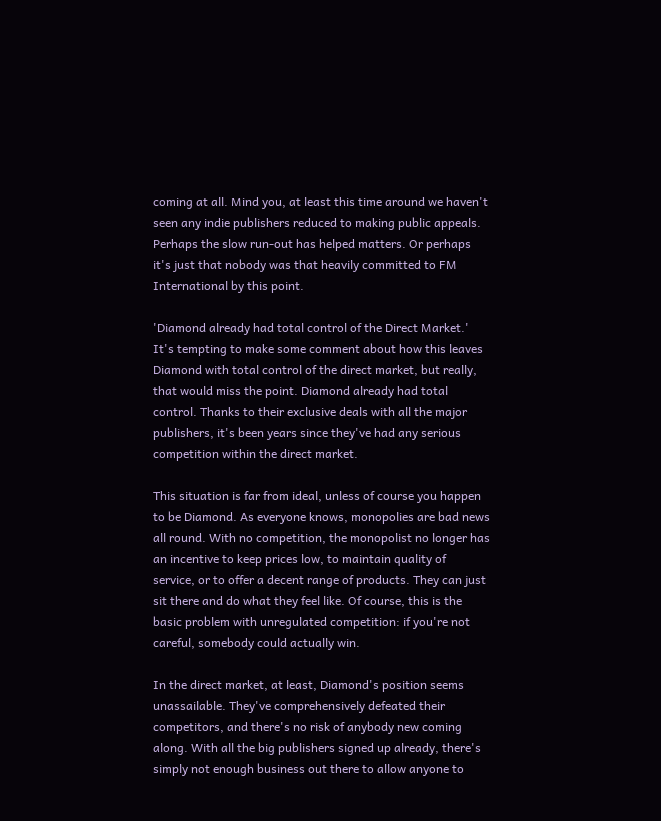coming at all. Mind you, at least this time around we haven't seen any indie publishers reduced to making public appeals. Perhaps the slow run-out has helped matters. Or perhaps it's just that nobody was that heavily committed to FM International by this point.

'Diamond already had total control of the Direct Market.' It's tempting to make some comment about how this leaves Diamond with total control of the direct market, but really, that would miss the point. Diamond already had total control. Thanks to their exclusive deals with all the major publishers, it's been years since they've had any serious competition within the direct market.

This situation is far from ideal, unless of course you happen to be Diamond. As everyone knows, monopolies are bad news all round. With no competition, the monopolist no longer has an incentive to keep prices low, to maintain quality of service, or to offer a decent range of products. They can just sit there and do what they feel like. Of course, this is the basic problem with unregulated competition: if you're not careful, somebody could actually win.

In the direct market, at least, Diamond's position seems unassailable. They've comprehensively defeated their competitors, and there's no risk of anybody new coming along. With all the big publishers signed up already, there's simply not enough business out there to allow anyone to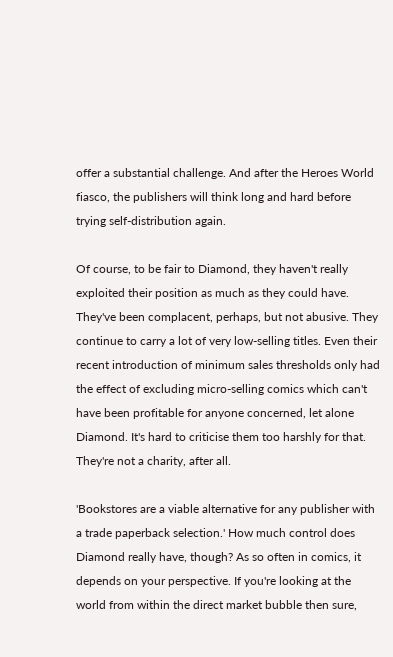offer a substantial challenge. And after the Heroes World fiasco, the publishers will think long and hard before trying self-distribution again.

Of course, to be fair to Diamond, they haven't really exploited their position as much as they could have. They've been complacent, perhaps, but not abusive. They continue to carry a lot of very low-selling titles. Even their recent introduction of minimum sales thresholds only had the effect of excluding micro-selling comics which can't have been profitable for anyone concerned, let alone Diamond. It's hard to criticise them too harshly for that. They're not a charity, after all.

'Bookstores are a viable alternative for any publisher with a trade paperback selection.' How much control does Diamond really have, though? As so often in comics, it depends on your perspective. If you're looking at the world from within the direct market bubble then sure,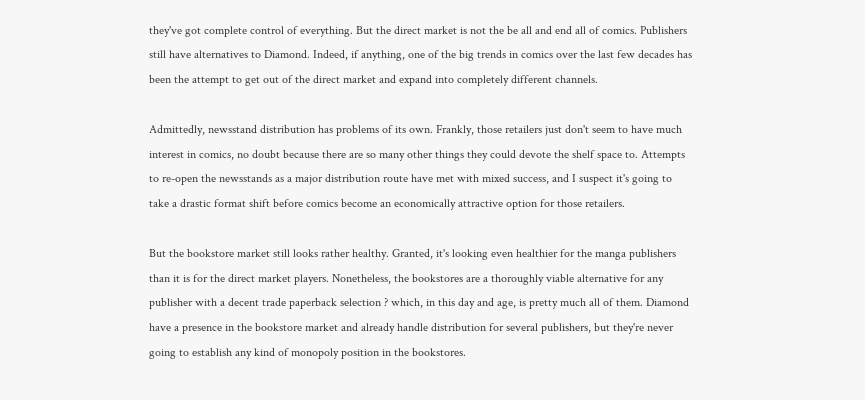they've got complete control of everything. But the direct market is not the be all and end all of comics. Publishers still have alternatives to Diamond. Indeed, if anything, one of the big trends in comics over the last few decades has been the attempt to get out of the direct market and expand into completely different channels.

Admittedly, newsstand distribution has problems of its own. Frankly, those retailers just don't seem to have much interest in comics, no doubt because there are so many other things they could devote the shelf space to. Attempts to re-open the newsstands as a major distribution route have met with mixed success, and I suspect it's going to take a drastic format shift before comics become an economically attractive option for those retailers.

But the bookstore market still looks rather healthy. Granted, it's looking even healthier for the manga publishers than it is for the direct market players. Nonetheless, the bookstores are a thoroughly viable alternative for any publisher with a decent trade paperback selection ? which, in this day and age, is pretty much all of them. Diamond have a presence in the bookstore market and already handle distribution for several publishers, but they're never going to establish any kind of monopoly position in the bookstores.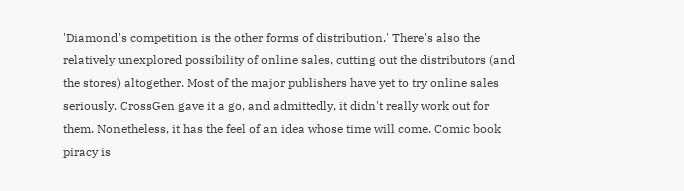'Diamond's competition is the other forms of distribution.' There's also the relatively unexplored possibility of online sales, cutting out the distributors (and the stores) altogether. Most of the major publishers have yet to try online sales seriously. CrossGen gave it a go, and admittedly, it didn't really work out for them. Nonetheless, it has the feel of an idea whose time will come. Comic book piracy is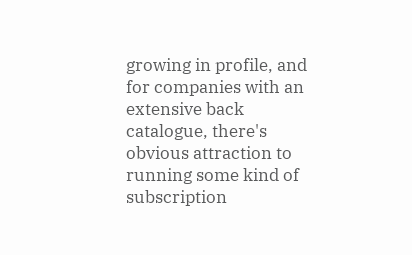growing in profile, and for companies with an extensive back catalogue, there's obvious attraction to running some kind of subscription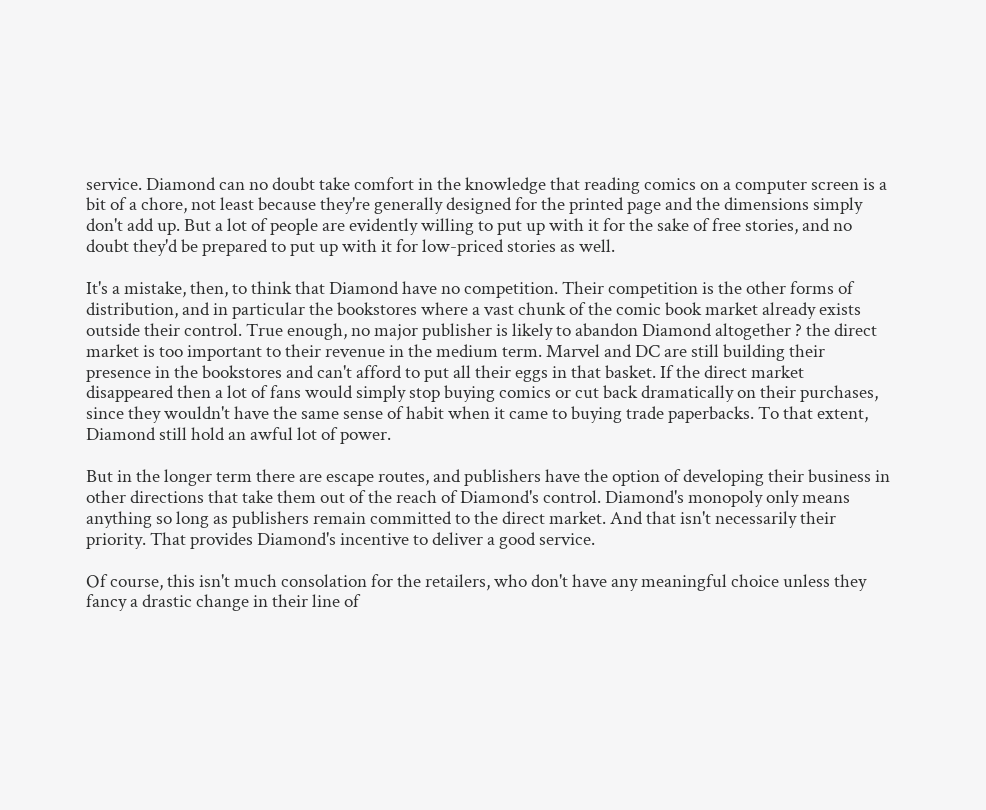service. Diamond can no doubt take comfort in the knowledge that reading comics on a computer screen is a bit of a chore, not least because they're generally designed for the printed page and the dimensions simply don't add up. But a lot of people are evidently willing to put up with it for the sake of free stories, and no doubt they'd be prepared to put up with it for low-priced stories as well.

It's a mistake, then, to think that Diamond have no competition. Their competition is the other forms of distribution, and in particular the bookstores where a vast chunk of the comic book market already exists outside their control. True enough, no major publisher is likely to abandon Diamond altogether ? the direct market is too important to their revenue in the medium term. Marvel and DC are still building their presence in the bookstores and can't afford to put all their eggs in that basket. If the direct market disappeared then a lot of fans would simply stop buying comics or cut back dramatically on their purchases, since they wouldn't have the same sense of habit when it came to buying trade paperbacks. To that extent, Diamond still hold an awful lot of power.

But in the longer term there are escape routes, and publishers have the option of developing their business in other directions that take them out of the reach of Diamond's control. Diamond's monopoly only means anything so long as publishers remain committed to the direct market. And that isn't necessarily their priority. That provides Diamond's incentive to deliver a good service.

Of course, this isn't much consolation for the retailers, who don't have any meaningful choice unless they fancy a drastic change in their line of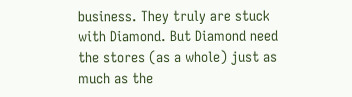business. They truly are stuck with Diamond. But Diamond need the stores (as a whole) just as much as the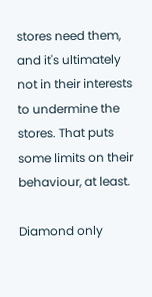stores need them, and it's ultimately not in their interests to undermine the stores. That puts some limits on their behaviour, at least.

Diamond only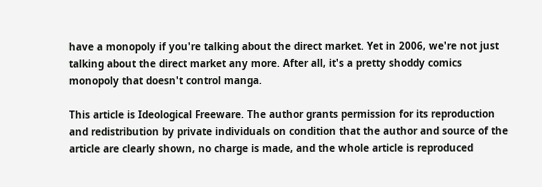have a monopoly if you're talking about the direct market. Yet in 2006, we're not just talking about the direct market any more. After all, it's a pretty shoddy comics monopoly that doesn't control manga.

This article is Ideological Freeware. The author grants permission for its reproduction and redistribution by private individuals on condition that the author and source of the article are clearly shown, no charge is made, and the whole article is reproduced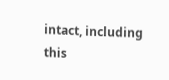intact, including this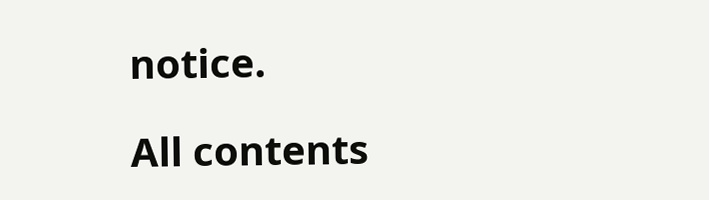notice.

All contents